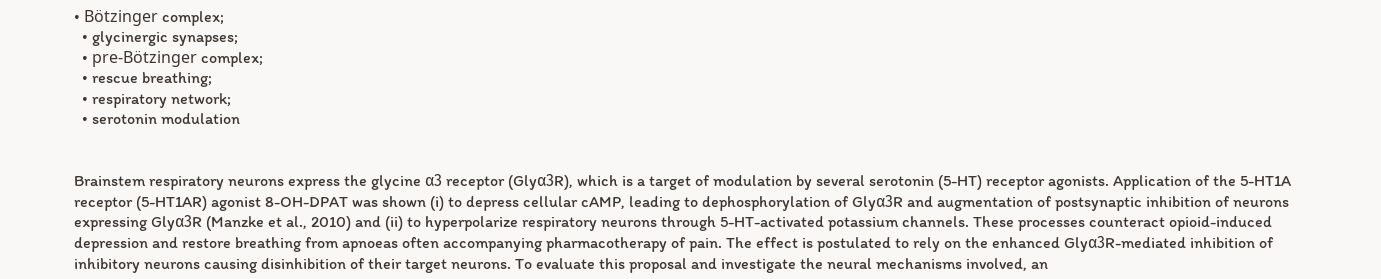• Bötzinger complex;
  • glycinergic synapses;
  • pre-Bötzinger complex;
  • rescue breathing;
  • respiratory network;
  • serotonin modulation


Brainstem respiratory neurons express the glycine α3 receptor (Glyα3R), which is a target of modulation by several serotonin (5-HT) receptor agonists. Application of the 5-HT1A receptor (5-HT1AR) agonist 8-OH-DPAT was shown (i) to depress cellular cAMP, leading to dephosphorylation of Glyα3R and augmentation of postsynaptic inhibition of neurons expressing Glyα3R (Manzke et al., 2010) and (ii) to hyperpolarize respiratory neurons through 5-HT-activated potassium channels. These processes counteract opioid-induced depression and restore breathing from apnoeas often accompanying pharmacotherapy of pain. The effect is postulated to rely on the enhanced Glyα3R-mediated inhibition of inhibitory neurons causing disinhibition of their target neurons. To evaluate this proposal and investigate the neural mechanisms involved, an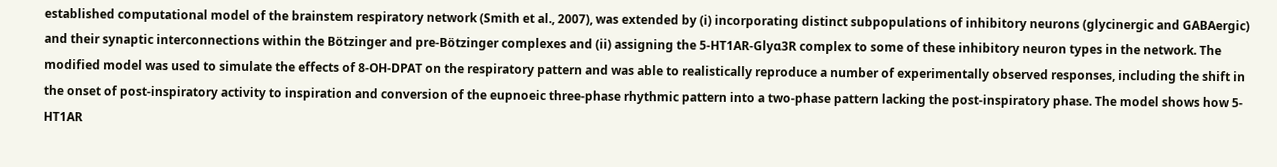established computational model of the brainstem respiratory network (Smith et al., 2007), was extended by (i) incorporating distinct subpopulations of inhibitory neurons (glycinergic and GABAergic) and their synaptic interconnections within the Bötzinger and pre-Bötzinger complexes and (ii) assigning the 5-HT1AR-Glyα3R complex to some of these inhibitory neuron types in the network. The modified model was used to simulate the effects of 8-OH-DPAT on the respiratory pattern and was able to realistically reproduce a number of experimentally observed responses, including the shift in the onset of post-inspiratory activity to inspiration and conversion of the eupnoeic three-phase rhythmic pattern into a two-phase pattern lacking the post-inspiratory phase. The model shows how 5-HT1AR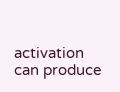activation can produce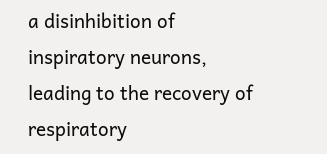a disinhibition of inspiratory neurons, leading to the recovery of respiratory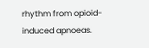rhythm from opioid-induced apnoeas.